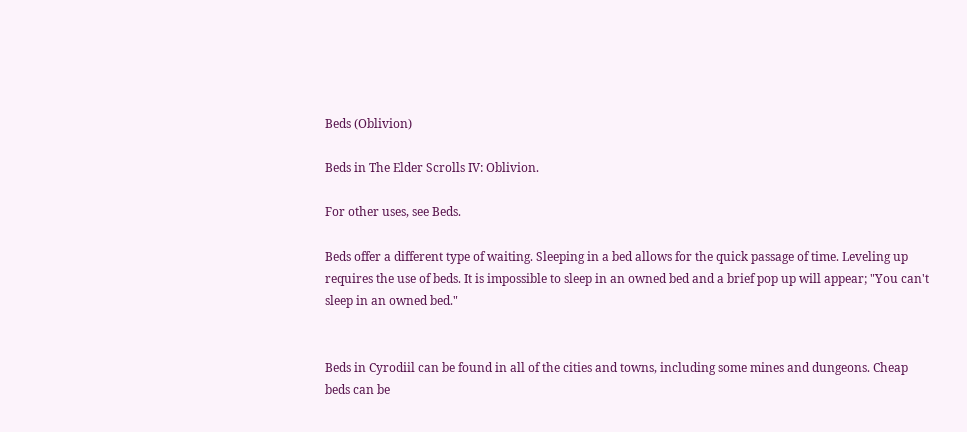Beds (Oblivion)

Beds in The Elder Scrolls IV: Oblivion.

For other uses, see Beds.

Beds offer a different type of waiting. Sleeping in a bed allows for the quick passage of time. Leveling up requires the use of beds. It is impossible to sleep in an owned bed and a brief pop up will appear; "You can't sleep in an owned bed."


Beds in Cyrodiil can be found in all of the cities and towns, including some mines and dungeons. Cheap beds can be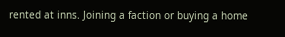rented at inns. Joining a faction or buying a home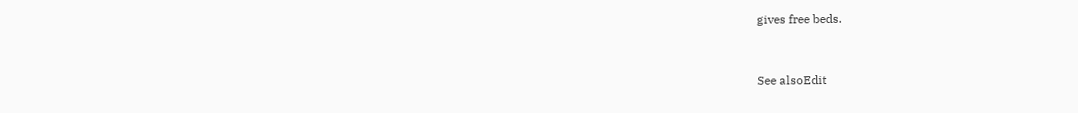gives free beds.


See alsoEdit